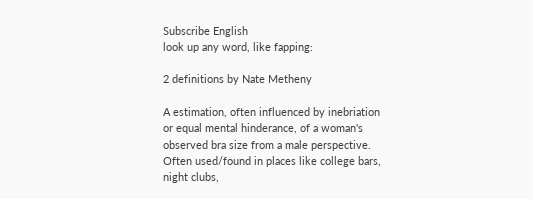Subscribe English
look up any word, like fapping:

2 definitions by Nate Metheny

A estimation, often influenced by inebriation or equal mental hinderance, of a woman's observed bra size from a male perspective. Often used/found in places like college bars, night clubs,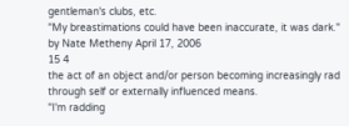gentleman's clubs, etc.
"My breastimations could have been inaccurate, it was dark."
by Nate Metheny April 17, 2006
15 4
the act of an object and/or person becoming increasingly rad through self or externally influenced means.
"I'm radding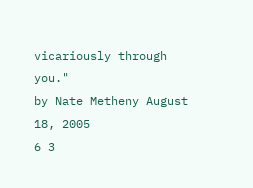vicariously through you."
by Nate Metheny August 18, 2005
6 3